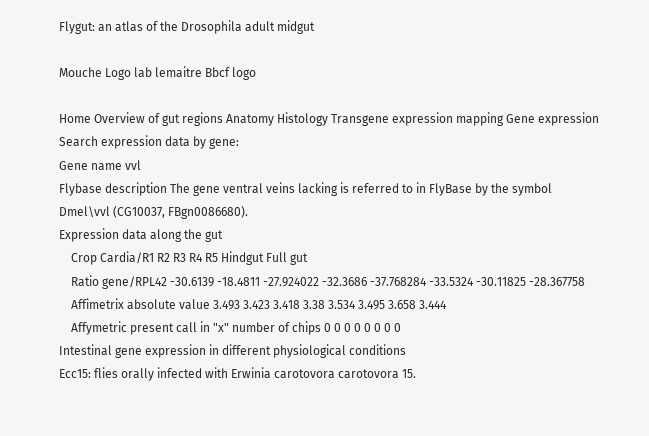Flygut: an atlas of the Drosophila adult midgut

Mouche Logo lab lemaitre Bbcf logo

Home Overview of gut regions Anatomy Histology Transgene expression mapping Gene expression
Search expression data by gene:
Gene name vvl
Flybase description The gene ventral veins lacking is referred to in FlyBase by the symbol Dmel\vvl (CG10037, FBgn0086680).
Expression data along the gut
    Crop Cardia/R1 R2 R3 R4 R5 Hindgut Full gut
    Ratio gene/RPL42 -30.6139 -18.4811 -27.924022 -32.3686 -37.768284 -33.5324 -30.11825 -28.367758
    Affimetrix absolute value 3.493 3.423 3.418 3.38 3.534 3.495 3.658 3.444
    Affymetric present call in "x" number of chips 0 0 0 0 0 0 0 0
Intestinal gene expression in different physiological conditions
Ecc15: flies orally infected with Erwinia carotovora carotovora 15.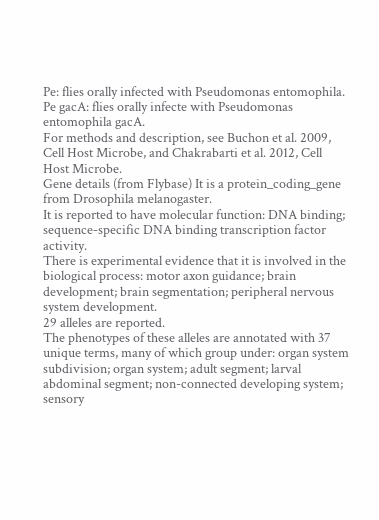Pe: flies orally infected with Pseudomonas entomophila.
Pe gacA: flies orally infecte with Pseudomonas entomophila gacA.
For methods and description, see Buchon et al. 2009, Cell Host Microbe, and Chakrabarti et al. 2012, Cell Host Microbe.
Gene details (from Flybase) It is a protein_coding_gene from Drosophila melanogaster.
It is reported to have molecular function: DNA binding; sequence-specific DNA binding transcription factor activity.
There is experimental evidence that it is involved in the biological process: motor axon guidance; brain development; brain segmentation; peripheral nervous system development.
29 alleles are reported.
The phenotypes of these alleles are annotated with 37 unique terms, many of which group under: organ system subdivision; organ system; adult segment; larval abdominal segment; non-connected developing system; sensory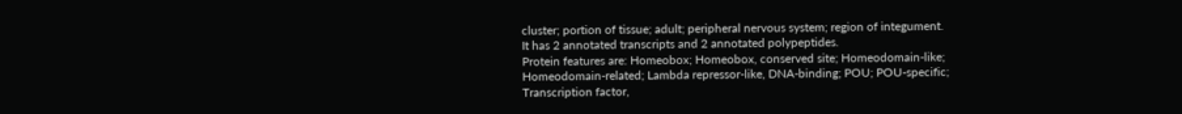cluster; portion of tissue; adult; peripheral nervous system; region of integument.
It has 2 annotated transcripts and 2 annotated polypeptides.
Protein features are: Homeobox; Homeobox, conserved site; Homeodomain-like; Homeodomain-related; Lambda repressor-like, DNA-binding; POU; POU-specific; Transcription factor,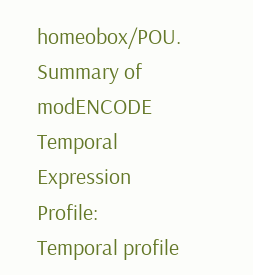homeobox/POU.
Summary of modENCODE Temporal Expression Profile: Temporal profile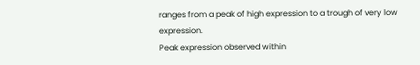ranges from a peak of high expression to a trough of very low expression.
Peak expression observed within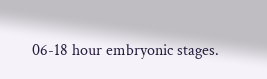06-18 hour embryonic stages.